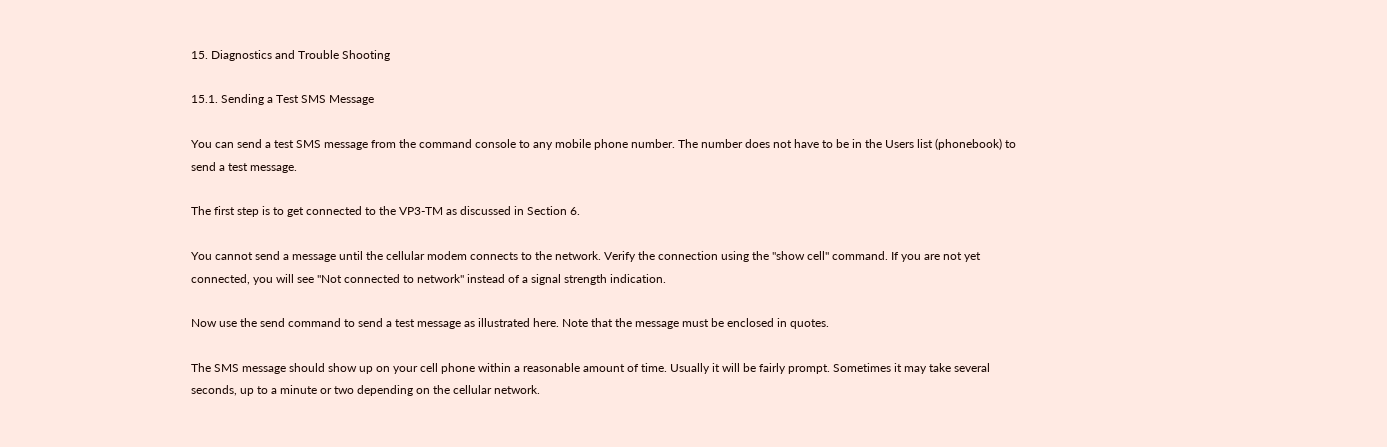15. Diagnostics and Trouble Shooting

15.1. Sending a Test SMS Message

You can send a test SMS message from the command console to any mobile phone number. The number does not have to be in the Users list (phonebook) to send a test message.

The first step is to get connected to the VP3-TM as discussed in Section 6.

You cannot send a message until the cellular modem connects to the network. Verify the connection using the "show cell" command. If you are not yet connected, you will see "Not connected to network" instead of a signal strength indication.

Now use the send command to send a test message as illustrated here. Note that the message must be enclosed in quotes.

The SMS message should show up on your cell phone within a reasonable amount of time. Usually it will be fairly prompt. Sometimes it may take several seconds, up to a minute or two depending on the cellular network.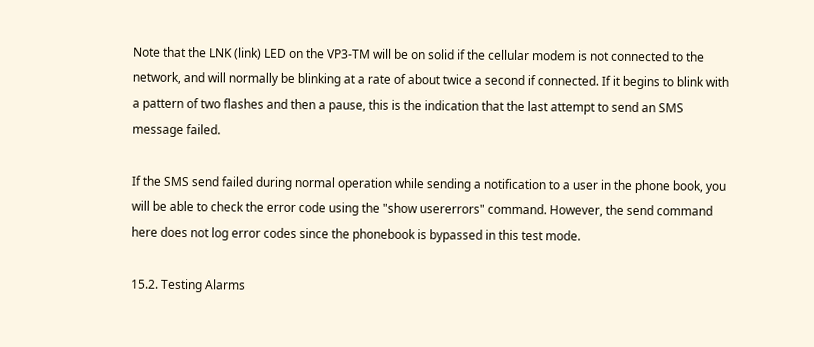Note that the LNK (link) LED on the VP3-TM will be on solid if the cellular modem is not connected to the network, and will normally be blinking at a rate of about twice a second if connected. If it begins to blink with a pattern of two flashes and then a pause, this is the indication that the last attempt to send an SMS message failed.

If the SMS send failed during normal operation while sending a notification to a user in the phone book, you will be able to check the error code using the "show usererrors" command. However, the send command here does not log error codes since the phonebook is bypassed in this test mode.

15.2. Testing Alarms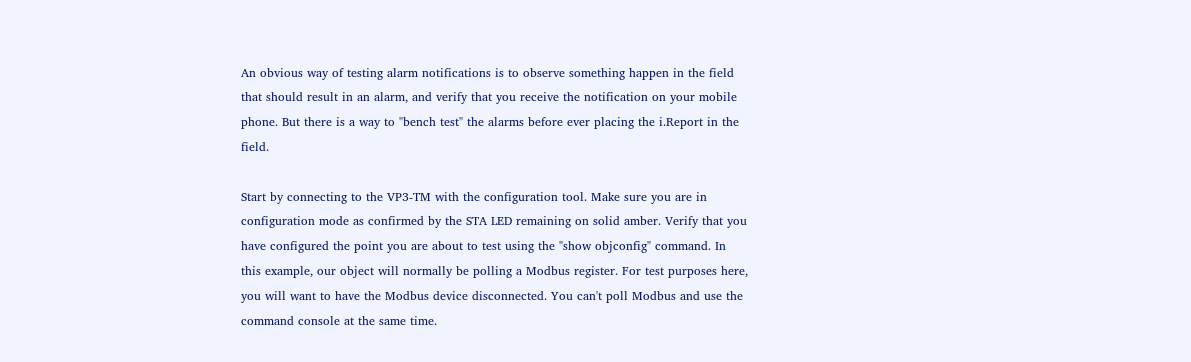An obvious way of testing alarm notifications is to observe something happen in the field that should result in an alarm, and verify that you receive the notification on your mobile phone. But there is a way to "bench test" the alarms before ever placing the i.Report in the field.

Start by connecting to the VP3-TM with the configuration tool. Make sure you are in configuration mode as confirmed by the STA LED remaining on solid amber. Verify that you have configured the point you are about to test using the "show objconfig" command. In this example, our object will normally be polling a Modbus register. For test purposes here, you will want to have the Modbus device disconnected. You can't poll Modbus and use the command console at the same time.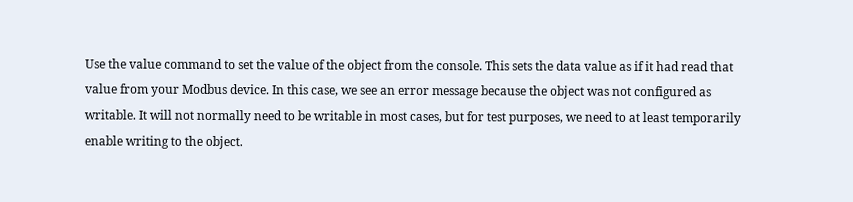Use the value command to set the value of the object from the console. This sets the data value as if it had read that value from your Modbus device. In this case, we see an error message because the object was not configured as writable. It will not normally need to be writable in most cases, but for test purposes, we need to at least temporarily enable writing to the object.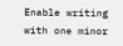Enable writing with one minor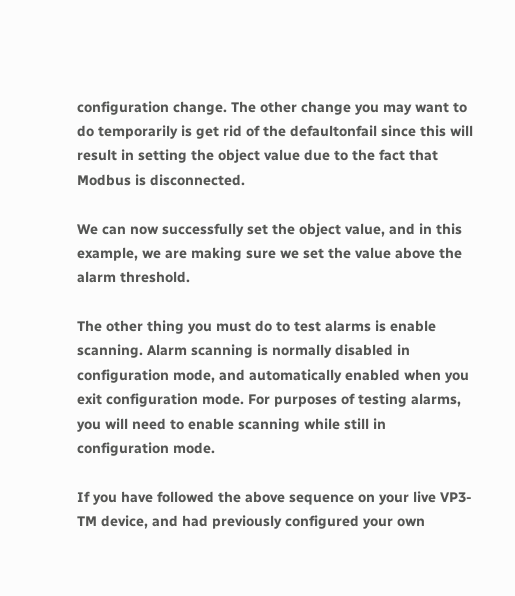configuration change. The other change you may want to do temporarily is get rid of the defaultonfail since this will result in setting the object value due to the fact that Modbus is disconnected.

We can now successfully set the object value, and in this example, we are making sure we set the value above the alarm threshold.

The other thing you must do to test alarms is enable scanning. Alarm scanning is normally disabled in configuration mode, and automatically enabled when you exit configuration mode. For purposes of testing alarms, you will need to enable scanning while still in configuration mode.

If you have followed the above sequence on your live VP3-TM device, and had previously configured your own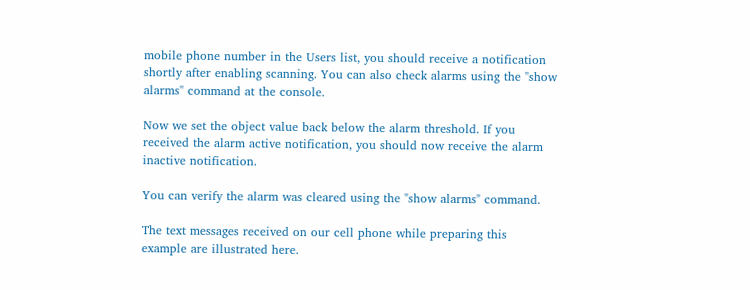mobile phone number in the Users list, you should receive a notification shortly after enabling scanning. You can also check alarms using the "show alarms" command at the console.

Now we set the object value back below the alarm threshold. If you received the alarm active notification, you should now receive the alarm inactive notification.

You can verify the alarm was cleared using the "show alarms" command.

The text messages received on our cell phone while preparing this example are illustrated here.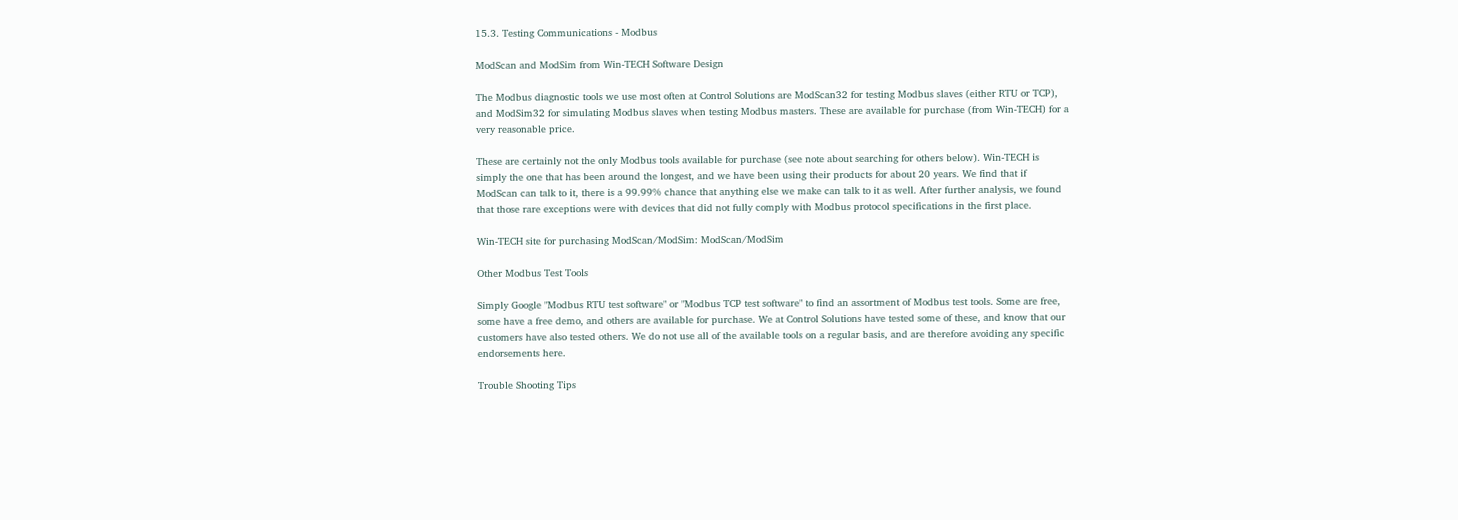15.3. Testing Communications - Modbus

ModScan and ModSim from Win-TECH Software Design

The Modbus diagnostic tools we use most often at Control Solutions are ModScan32 for testing Modbus slaves (either RTU or TCP), and ModSim32 for simulating Modbus slaves when testing Modbus masters. These are available for purchase (from Win-TECH) for a very reasonable price.

These are certainly not the only Modbus tools available for purchase (see note about searching for others below). Win-TECH is simply the one that has been around the longest, and we have been using their products for about 20 years. We find that if ModScan can talk to it, there is a 99.99% chance that anything else we make can talk to it as well. After further analysis, we found that those rare exceptions were with devices that did not fully comply with Modbus protocol specifications in the first place.

Win-TECH site for purchasing ModScan/ModSim: ModScan/ModSim

Other Modbus Test Tools

Simply Google "Modbus RTU test software" or "Modbus TCP test software" to find an assortment of Modbus test tools. Some are free, some have a free demo, and others are available for purchase. We at Control Solutions have tested some of these, and know that our customers have also tested others. We do not use all of the available tools on a regular basis, and are therefore avoiding any specific endorsements here.

Trouble Shooting Tips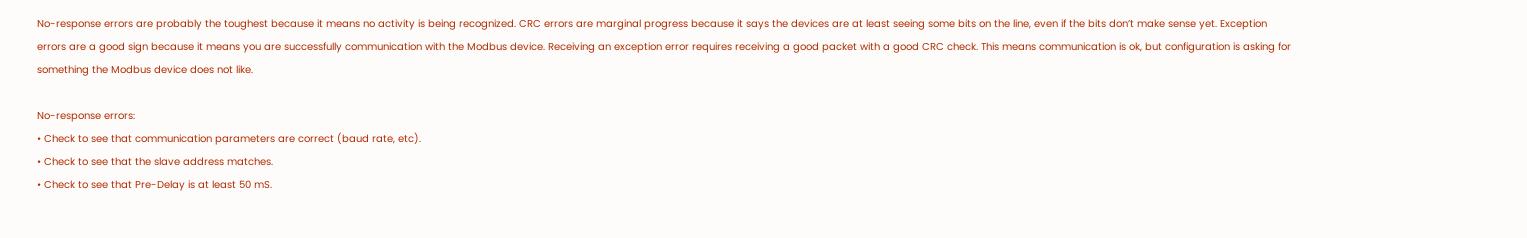No-response errors are probably the toughest because it means no activity is being recognized. CRC errors are marginal progress because it says the devices are at least seeing some bits on the line, even if the bits don’t make sense yet. Exception errors are a good sign because it means you are successfully communication with the Modbus device. Receiving an exception error requires receiving a good packet with a good CRC check. This means communication is ok, but configuration is asking for something the Modbus device does not like.

No-response errors:
• Check to see that communication parameters are correct (baud rate, etc).
• Check to see that the slave address matches.
• Check to see that Pre-Delay is at least 50 mS.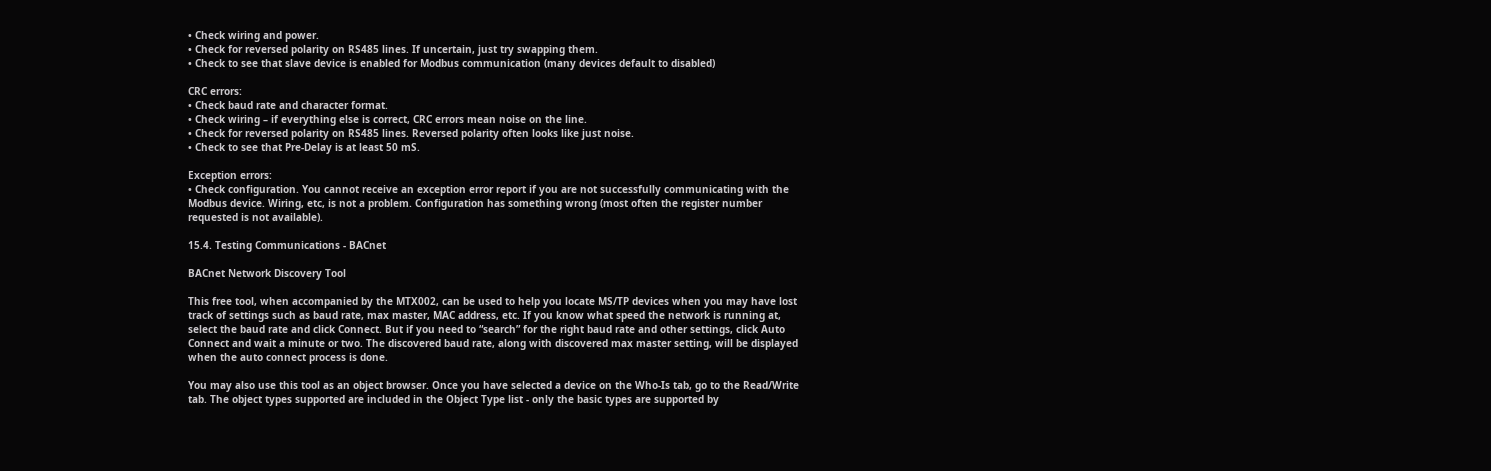• Check wiring and power.
• Check for reversed polarity on RS485 lines. If uncertain, just try swapping them.
• Check to see that slave device is enabled for Modbus communication (many devices default to disabled)

CRC errors:
• Check baud rate and character format.
• Check wiring – if everything else is correct, CRC errors mean noise on the line.
• Check for reversed polarity on RS485 lines. Reversed polarity often looks like just noise.
• Check to see that Pre-Delay is at least 50 mS.

Exception errors:
• Check configuration. You cannot receive an exception error report if you are not successfully communicating with the Modbus device. Wiring, etc, is not a problem. Configuration has something wrong (most often the register number requested is not available).

15.4. Testing Communications - BACnet

BACnet Network Discovery Tool

This free tool, when accompanied by the MTX002, can be used to help you locate MS/TP devices when you may have lost track of settings such as baud rate, max master, MAC address, etc. If you know what speed the network is running at, select the baud rate and click Connect. But if you need to “search” for the right baud rate and other settings, click Auto Connect and wait a minute or two. The discovered baud rate, along with discovered max master setting, will be displayed when the auto connect process is done.

You may also use this tool as an object browser. Once you have selected a device on the Who-Is tab, go to the Read/Write tab. The object types supported are included in the Object Type list - only the basic types are supported by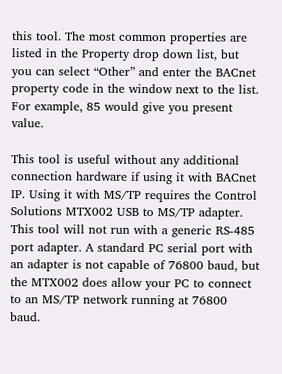this tool. The most common properties are listed in the Property drop down list, but you can select “Other” and enter the BACnet property code in the window next to the list. For example, 85 would give you present value.

This tool is useful without any additional connection hardware if using it with BACnet IP. Using it with MS/TP requires the Control Solutions MTX002 USB to MS/TP adapter. This tool will not run with a generic RS-485 port adapter. A standard PC serial port with an adapter is not capable of 76800 baud, but the MTX002 does allow your PC to connect to an MS/TP network running at 76800 baud.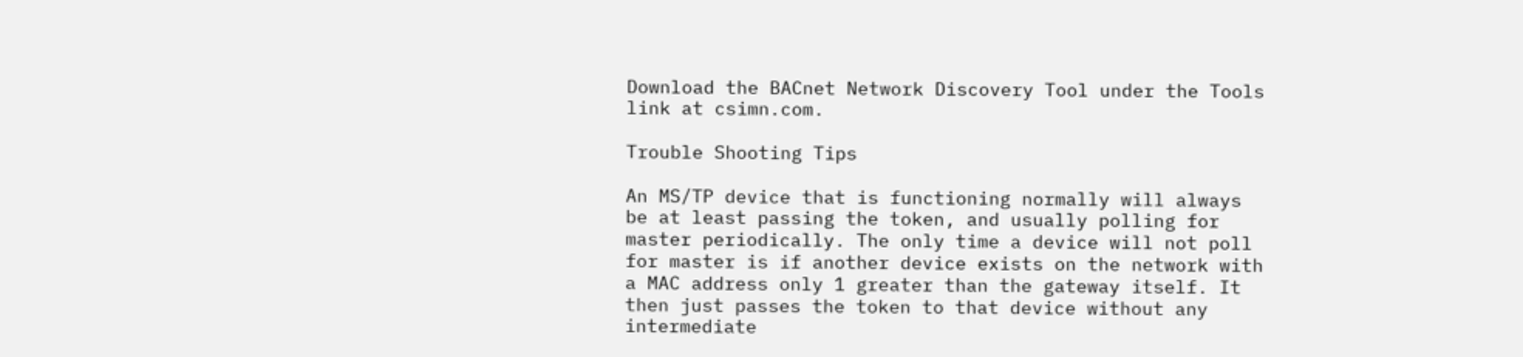Download the BACnet Network Discovery Tool under the Tools link at csimn.com.

Trouble Shooting Tips

An MS/TP device that is functioning normally will always be at least passing the token, and usually polling for master periodically. The only time a device will not poll for master is if another device exists on the network with a MAC address only 1 greater than the gateway itself. It then just passes the token to that device without any intermediate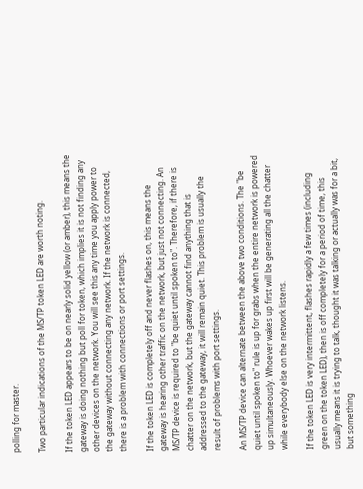polling for master.

Two particular indications of the MS/TP token LED are worth noting.

If the token LED appears to be on nearly solid yellow (or amber), this means the gateway is doing nothing but poll for token, which implies it is not finding any other devices on the network. You will see this any time you apply power to the gateway without connecting any network. If the network is connected, there is a problem with connections or port settings.

If the token LED is completely off and never flashes on, this means the gateway is hearing other traffic on the network, but just not connecting. An MS/TP device is required to "be quiet until spoken to". Therefore, if there is chatter on the network, but the gateway cannot find anything that is addressed to the gateway, it will remain quiet. This problem is usually the result of problems with port settings.

An MS/TP device can alternate between the above two conditions. The "be quiet until spoken to" rule is up for grabs when the entire network is powered up simultaneously. Whoever wakes up first will be generating all the chatter while everybody else on the network listens.

If the token LED is very intermittent, flashes rapidly a few times (including green on the token LED), then is off completely for a period of time, this usually means it is trying to talk, thought it was talking or actually was for a bit, but something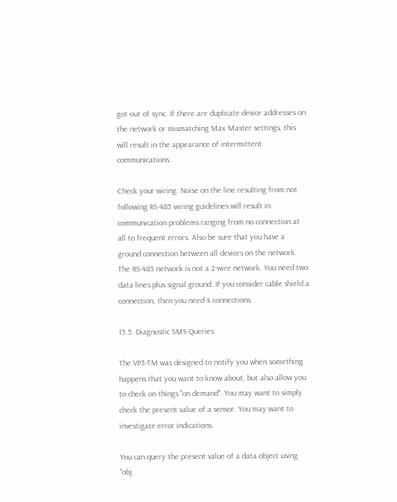got out of sync. If there are duplicate device addresses on the network or mismatching Max Master settings, this will result in the appearance of intermittent communications.

Check your wiring. Noise on the line resulting from not following RS-485 wiring guidelines will result in communication problems ranging from no connection at all to frequent errors. Also be sure that you have a ground connection between all devices on the network. The RS-485 network is not a 2-wire network. You need two data lines plus signal ground. If you consider cable shield a connection, then you need 4 connections.

15.5. Diagnostic SMS Queries

The VP3-TM was designed to notify you when something happens that you want to know about, but also allow you to check on things "on demand". You may want to simply check the present value of a sensor. You may want to investigate error indications.

You can query the present value of a data object using "obj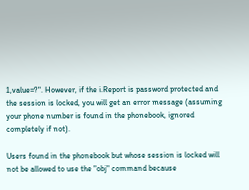1,value=?". However, if the i.Report is password protected and the session is locked, you will get an error message (assuming your phone number is found in the phonebook, ignored completely if not).

Users found in the phonebook but whose session is locked will not be allowed to use the "obj" command because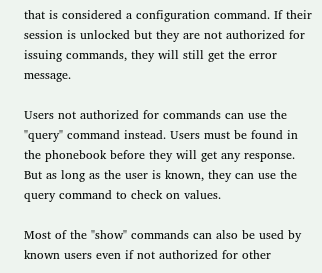that is considered a configuration command. If their session is unlocked but they are not authorized for issuing commands, they will still get the error message.

Users not authorized for commands can use the "query" command instead. Users must be found in the phonebook before they will get any response. But as long as the user is known, they can use the query command to check on values.

Most of the "show" commands can also be used by known users even if not authorized for other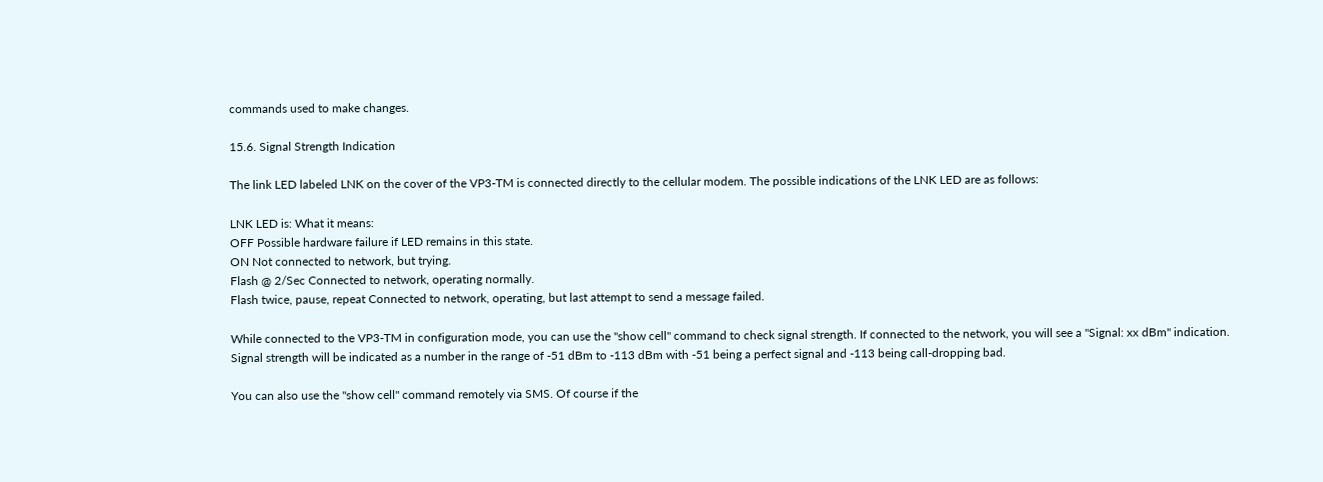commands used to make changes.

15.6. Signal Strength Indication

The link LED labeled LNK on the cover of the VP3-TM is connected directly to the cellular modem. The possible indications of the LNK LED are as follows:

LNK LED is: What it means:
OFF Possible hardware failure if LED remains in this state.
ON Not connected to network, but trying.
Flash @ 2/Sec Connected to network, operating normally.
Flash twice, pause, repeat Connected to network, operating, but last attempt to send a message failed.

While connected to the VP3-TM in configuration mode, you can use the "show cell" command to check signal strength. If connected to the network, you will see a "Signal: xx dBm" indication. Signal strength will be indicated as a number in the range of -51 dBm to -113 dBm with -51 being a perfect signal and -113 being call-dropping bad.

You can also use the "show cell" command remotely via SMS. Of course if the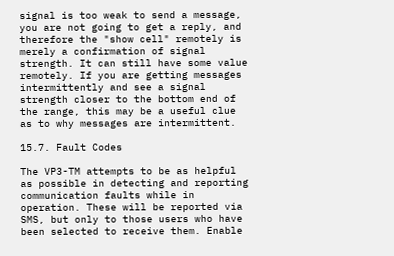signal is too weak to send a message, you are not going to get a reply, and therefore the "show cell" remotely is merely a confirmation of signal strength. It can still have some value remotely. If you are getting messages intermittently and see a signal strength closer to the bottom end of the range, this may be a useful clue as to why messages are intermittent.

15.7. Fault Codes

The VP3-TM attempts to be as helpful as possible in detecting and reporting communication faults while in operation. These will be reported via SMS, but only to those users who have been selected to receive them. Enable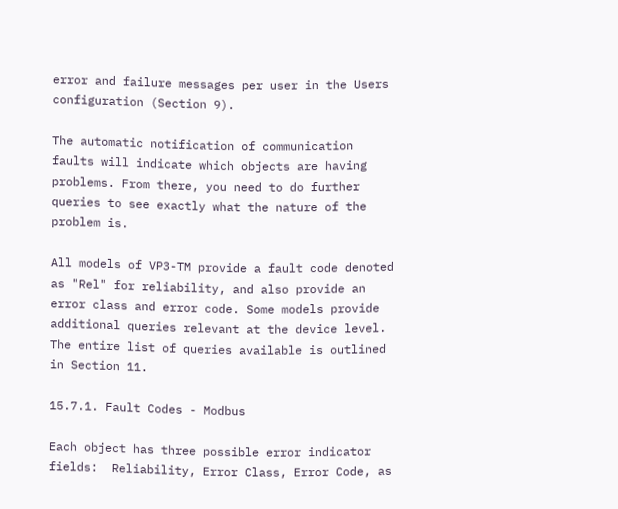error and failure messages per user in the Users configuration (Section 9).

The automatic notification of communication faults will indicate which objects are having problems. From there, you need to do further queries to see exactly what the nature of the problem is.

All models of VP3-TM provide a fault code denoted as "Rel" for reliability, and also provide an error class and error code. Some models provide additional queries relevant at the device level. The entire list of queries available is outlined in Section 11.

15.7.1. Fault Codes - Modbus

Each object has three possible error indicator fields:  Reliability, Error Class, Error Code, as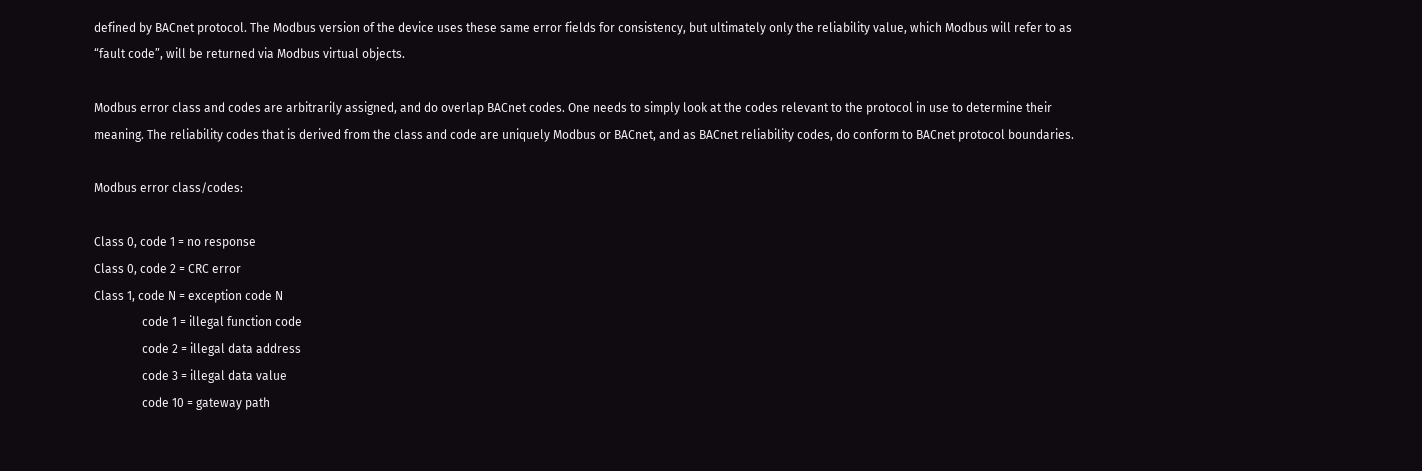defined by BACnet protocol. The Modbus version of the device uses these same error fields for consistency, but ultimately only the reliability value, which Modbus will refer to as “fault code”, will be returned via Modbus virtual objects.

Modbus error class and codes are arbitrarily assigned, and do overlap BACnet codes. One needs to simply look at the codes relevant to the protocol in use to determine their meaning. The reliability codes that is derived from the class and code are uniquely Modbus or BACnet, and as BACnet reliability codes, do conform to BACnet protocol boundaries.

Modbus error class/codes:

Class 0, code 1 = no response
Class 0, code 2 = CRC error
Class 1, code N = exception code N
                code 1 = illegal function code
                code 2 = illegal data address
                code 3 = illegal data value
                code 10 = gateway path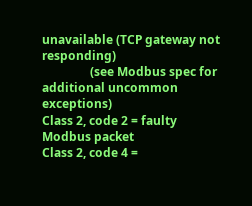unavailable (TCP gateway not responding)
                (see Modbus spec for additional uncommon exceptions)
Class 2, code 2 = faulty Modbus packet
Class 2, code 4 =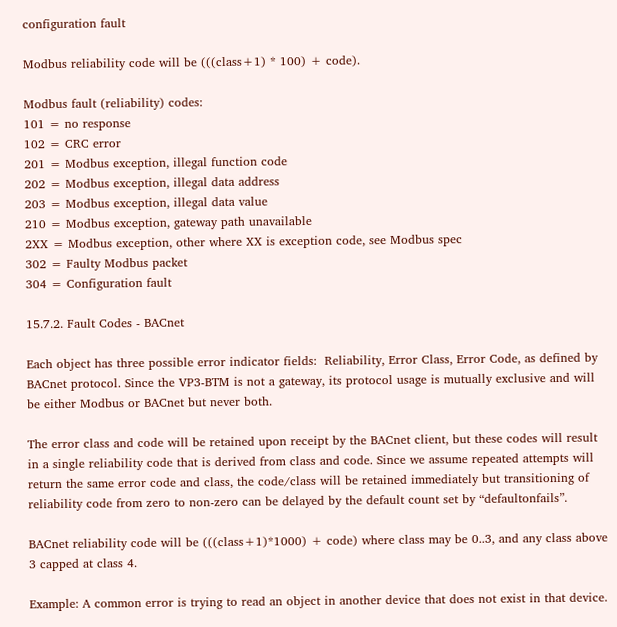configuration fault

Modbus reliability code will be (((class+1) * 100) + code).

Modbus fault (reliability) codes:
101 = no response
102 = CRC error
201 = Modbus exception, illegal function code
202 = Modbus exception, illegal data address
203 = Modbus exception, illegal data value
210 = Modbus exception, gateway path unavailable
2XX = Modbus exception, other where XX is exception code, see Modbus spec
302 = Faulty Modbus packet
304 = Configuration fault

15.7.2. Fault Codes - BACnet

Each object has three possible error indicator fields:  Reliability, Error Class, Error Code, as defined by BACnet protocol. Since the VP3-BTM is not a gateway, its protocol usage is mutually exclusive and will be either Modbus or BACnet but never both.

The error class and code will be retained upon receipt by the BACnet client, but these codes will result in a single reliability code that is derived from class and code. Since we assume repeated attempts will return the same error code and class, the code/class will be retained immediately but transitioning of reliability code from zero to non-zero can be delayed by the default count set by “defaultonfails”.

BACnet reliability code will be (((class+1)*1000) + code) where class may be 0..3, and any class above 3 capped at class 4.

Example: A common error is trying to read an object in another device that does not exist in that device.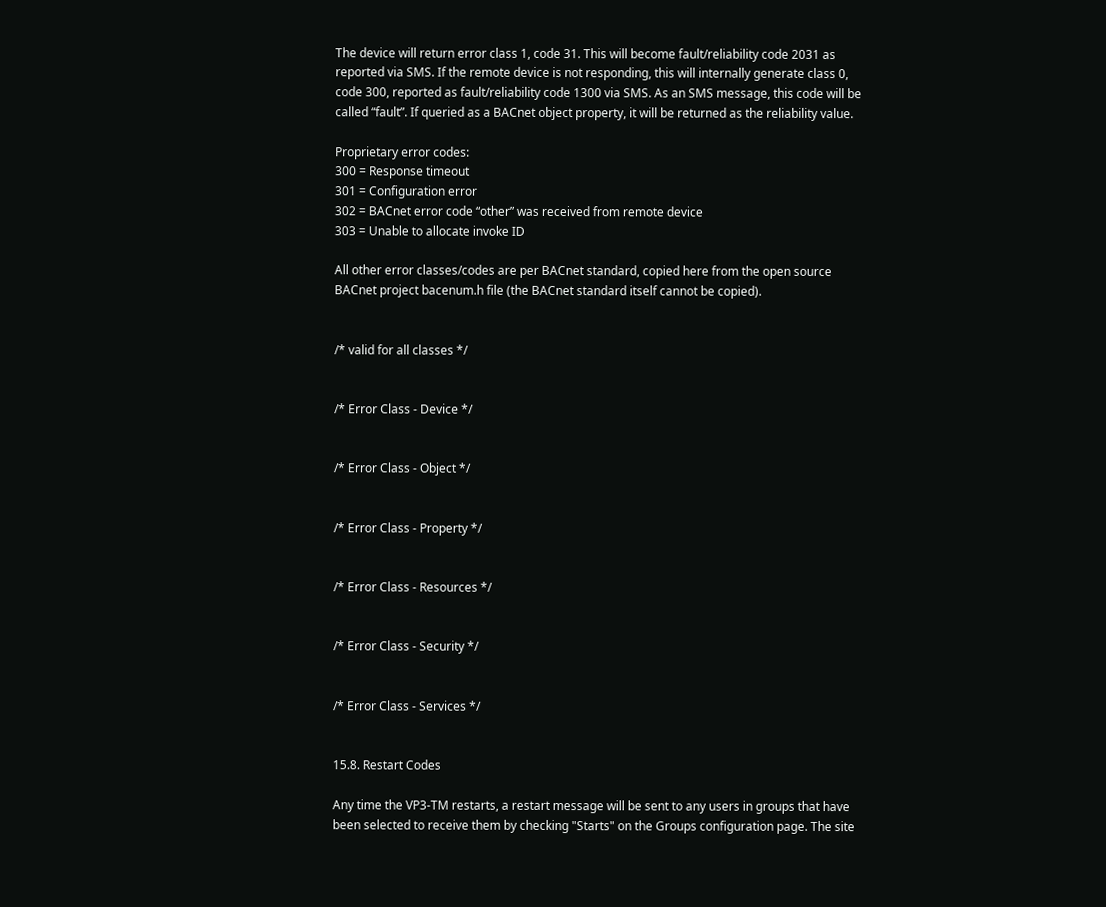The device will return error class 1, code 31. This will become fault/reliability code 2031 as reported via SMS. If the remote device is not responding, this will internally generate class 0, code 300, reported as fault/reliability code 1300 via SMS. As an SMS message, this code will be called “fault”. If queried as a BACnet object property, it will be returned as the reliability value.

Proprietary error codes:
300 = Response timeout
301 = Configuration error
302 = BACnet error code “other” was received from remote device
303 = Unable to allocate invoke ID

All other error classes/codes are per BACnet standard, copied here from the open source BACnet project bacenum.h file (the BACnet standard itself cannot be copied).


/* valid for all classes */


/* Error Class - Device */


/* Error Class - Object */


/* Error Class - Property */


/* Error Class - Resources */


/* Error Class - Security */


/* Error Class - Services */


15.8. Restart Codes

Any time the VP3-TM restarts, a restart message will be sent to any users in groups that have been selected to receive them by checking "Starts" on the Groups configuration page. The site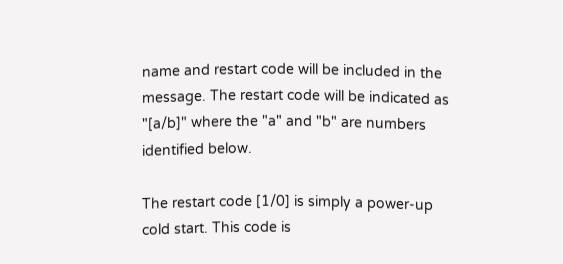name and restart code will be included in the message. The restart code will be indicated as "[a/b]" where the "a" and "b" are numbers identified below.

The restart code [1/0] is simply a power-up cold start. This code is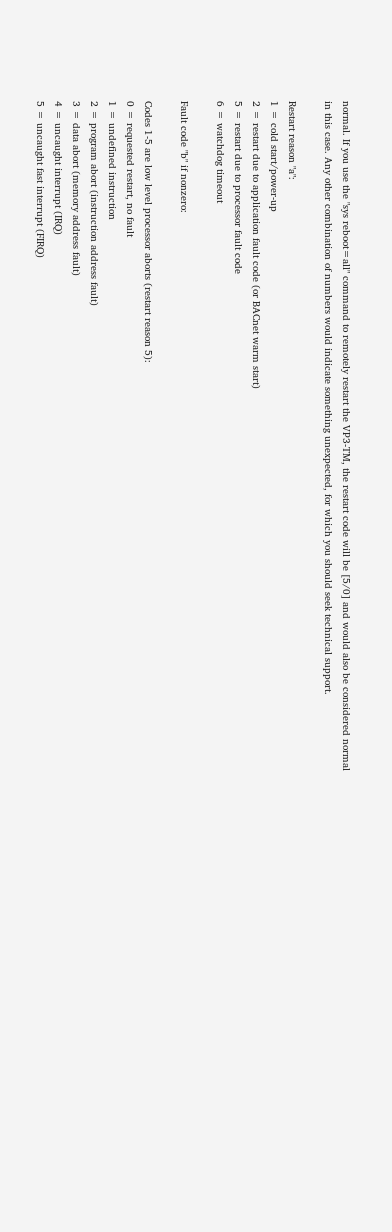normal. If you use the "sys reboot=all" command to remotely restart the VP3-TM, the restart code will be [5/0] and would also be considered normal in this case. Any other combination of numbers would indicate something unexpected, for which you should seek technical support.

Restart reason "a":
1 = cold start/power-up
2 = restart due to application fault code (or BACnet warm start)
5 = restart due to processor fault code
6 = watchdog timeout

Fault code "b" if nonzero:

Codes 1-5 are low level processor aborts (restart reason 5):
0 = requested restart, no fault
1 = undefined instruction
2 = program abort (instruction address fault)
3 = data abort (memory address fault)
4 = uncaught interrupt (IRQ)
5 = uncaught fast interrupt (FIRQ)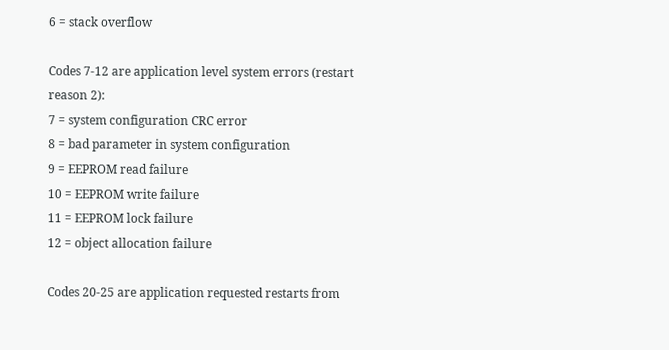6 = stack overflow

Codes 7-12 are application level system errors (restart reason 2):
7 = system configuration CRC error
8 = bad parameter in system configuration
9 = EEPROM read failure
10 = EEPROM write failure
11 = EEPROM lock failure
12 = object allocation failure

Codes 20-25 are application requested restarts from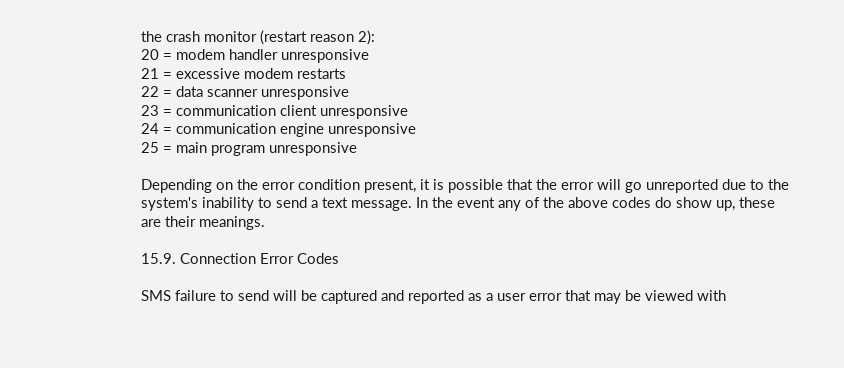the crash monitor (restart reason 2):
20 = modem handler unresponsive
21 = excessive modem restarts
22 = data scanner unresponsive
23 = communication client unresponsive
24 = communication engine unresponsive
25 = main program unresponsive

Depending on the error condition present, it is possible that the error will go unreported due to the system's inability to send a text message. In the event any of the above codes do show up, these are their meanings.

15.9. Connection Error Codes

SMS failure to send will be captured and reported as a user error that may be viewed with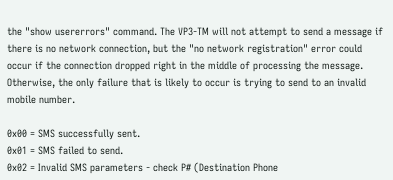the "show usererrors" command. The VP3-TM will not attempt to send a message if there is no network connection, but the "no network registration" error could occur if the connection dropped right in the middle of processing the message. Otherwise, the only failure that is likely to occur is trying to send to an invalid mobile number.

0x00 = SMS successfully sent.
0x01 = SMS failed to send.
0x02 = Invalid SMS parameters - check P# (Destination Phone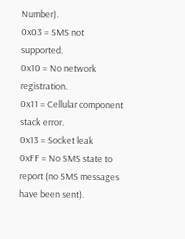Number).
0x03 = SMS not supported.
0x10 = No network registration.
0x11 = Cellular component stack error.
0x13 = Socket leak
0xFF = No SMS state to report (no SMS messages have been sent).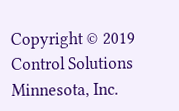Copyright © 2019 Control Solutions Minnesota, Inc.